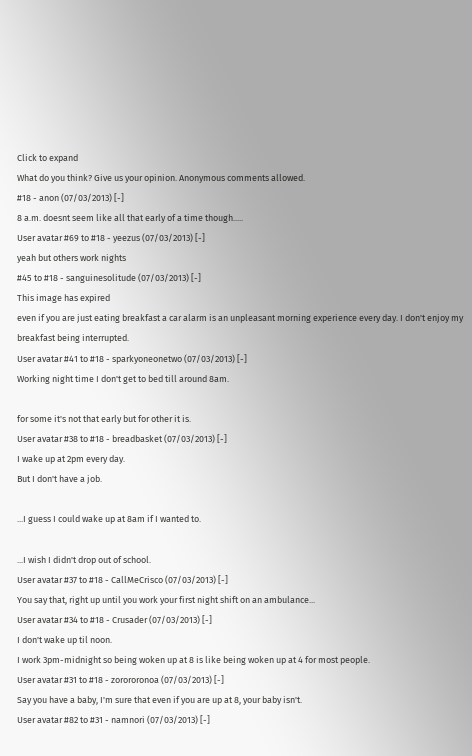Click to expand
What do you think? Give us your opinion. Anonymous comments allowed.
#18 - anon (07/03/2013) [-]
8 a.m. doesnt seem like all that early of a time though.....
User avatar #69 to #18 - yeezus (07/03/2013) [-]
yeah but others work nights
#45 to #18 - sanguinesolitude (07/03/2013) [-]
This image has expired
even if you are just eating breakfast a car alarm is an unpleasant morning experience every day. I don't enjoy my breakfast being interrupted.
User avatar #41 to #18 - sparkyoneonetwo (07/03/2013) [-]
Working night time I don't get to bed till around 8am.

for some it's not that early but for other it is.
User avatar #38 to #18 - breadbasket (07/03/2013) [-]
I wake up at 2pm every day.
But I don't have a job.

...I guess I could wake up at 8am if I wanted to.

...I wish I didn't drop out of school.
User avatar #37 to #18 - CallMeCrisco (07/03/2013) [-]
You say that, right up until you work your first night shift on an ambulance...
User avatar #34 to #18 - Crusader (07/03/2013) [-]
I don't wake up til noon.
I work 3pm-midnight so being woken up at 8 is like being woken up at 4 for most people.
User avatar #31 to #18 - zorororonoa (07/03/2013) [-]
Say you have a baby, I'm sure that even if you are up at 8, your baby isn't.
User avatar #82 to #31 - namnori (07/03/2013) [-]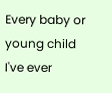Every baby or young child I've ever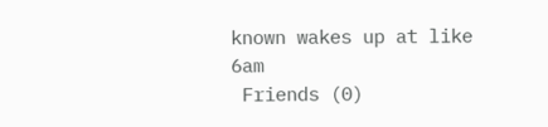known wakes up at like 6am
 Friends (0)